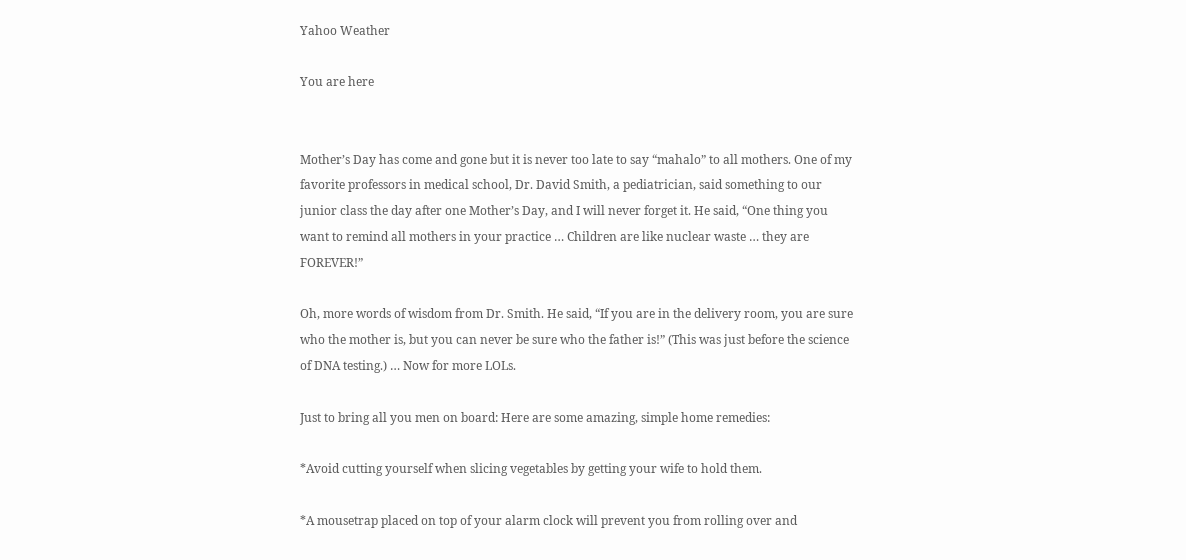Yahoo Weather

You are here


Mother’s Day has come and gone but it is never too late to say “mahalo” to all mothers. One of my favorite professors in medical school, Dr. David Smith, a pediatrician, said something to our junior class the day after one Mother’s Day, and I will never forget it. He said, “One thing you want to remind all mothers in your practice … Children are like nuclear waste … they are FOREVER!”

Oh, more words of wisdom from Dr. Smith. He said, “If you are in the delivery room, you are sure who the mother is, but you can never be sure who the father is!” (This was just before the science of DNA testing.) … Now for more LOLs.

Just to bring all you men on board: Here are some amazing, simple home remedies:

*Avoid cutting yourself when slicing vegetables by getting your wife to hold them.

*A mousetrap placed on top of your alarm clock will prevent you from rolling over and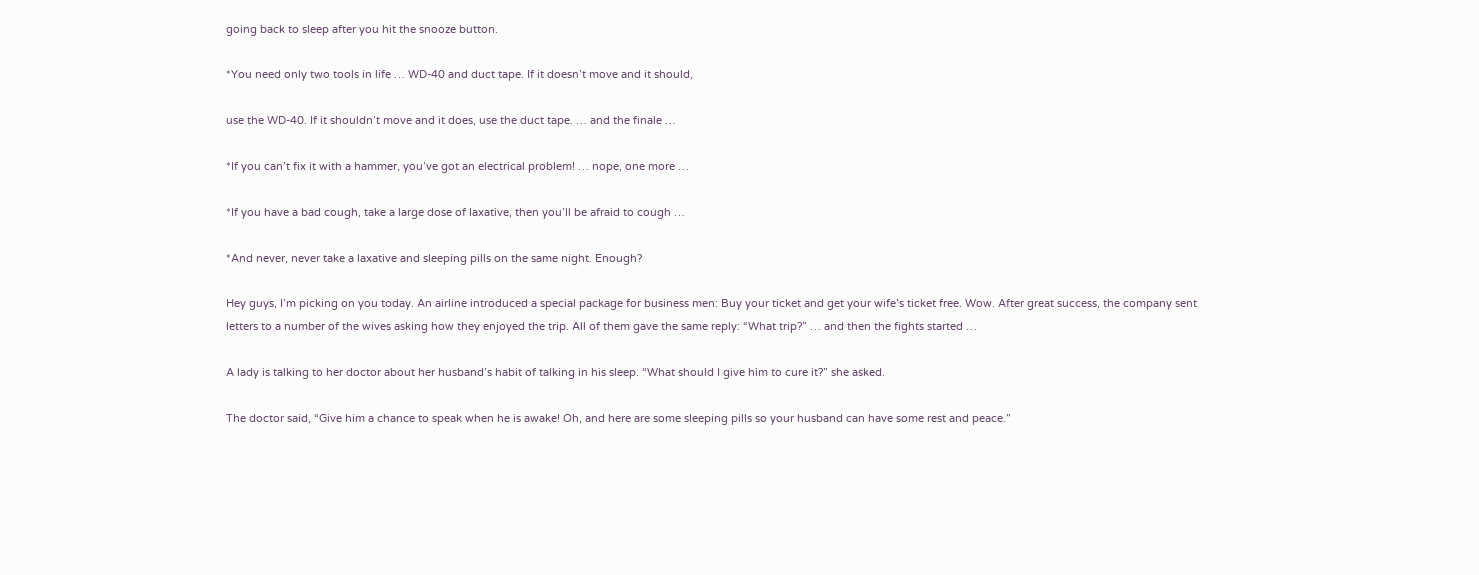going back to sleep after you hit the snooze button.

*You need only two tools in life … WD-40 and duct tape. If it doesn’t move and it should,

use the WD-40. If it shouldn’t move and it does, use the duct tape. … and the finale …

*If you can’t fix it with a hammer, you’ve got an electrical problem! … nope, one more …

*If you have a bad cough, take a large dose of laxative, then you’ll be afraid to cough …

*And never, never take a laxative and sleeping pills on the same night. Enough?

Hey guys, I’m picking on you today. An airline introduced a special package for business men: Buy your ticket and get your wife’s ticket free. Wow. After great success, the company sent letters to a number of the wives asking how they enjoyed the trip. All of them gave the same reply: “What trip?” … and then the fights started …

A lady is talking to her doctor about her husband’s habit of talking in his sleep. “What should I give him to cure it?” she asked.

The doctor said, “Give him a chance to speak when he is awake! Oh, and here are some sleeping pills so your husband can have some rest and peace.”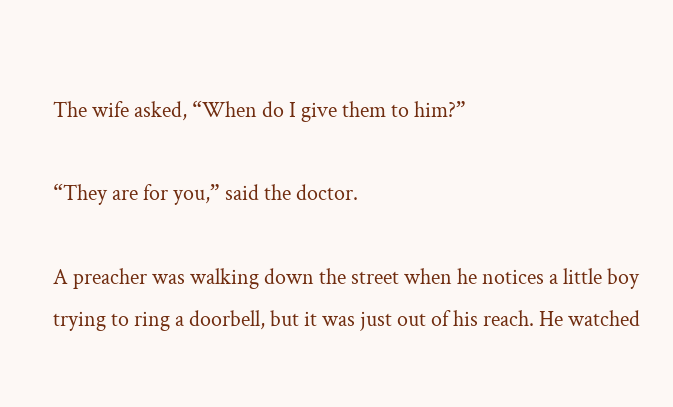The wife asked, “When do I give them to him?”

“They are for you,” said the doctor.

A preacher was walking down the street when he notices a little boy trying to ring a doorbell, but it was just out of his reach. He watched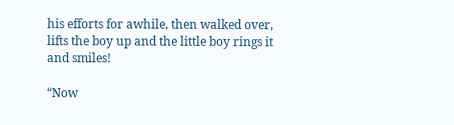his efforts for awhile, then walked over, lifts the boy up and the little boy rings it and smiles!

“Now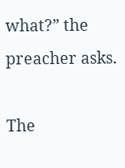what?” the preacher asks.

The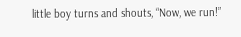little boy turns and shouts, “Now, we run!”